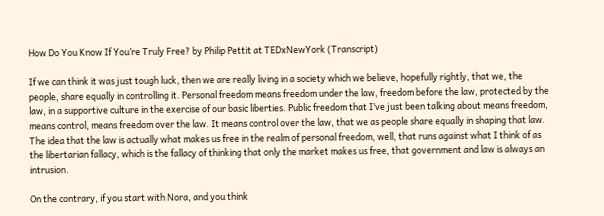How Do You Know If You’re Truly Free? by Philip Pettit at TEDxNewYork (Transcript)

If we can think it was just tough luck, then we are really living in a society which we believe, hopefully rightly, that we, the people, share equally in controlling it. Personal freedom means freedom under the law, freedom before the law, protected by the law, in a supportive culture in the exercise of our basic liberties. Public freedom that I’ve just been talking about means freedom, means control, means freedom over the law. It means control over the law, that we as people share equally in shaping that law. The idea that the law is actually what makes us free in the realm of personal freedom, well, that runs against what I think of as the libertarian fallacy, which is the fallacy of thinking that only the market makes us free, that government and law is always an intrusion.

On the contrary, if you start with Nora, and you think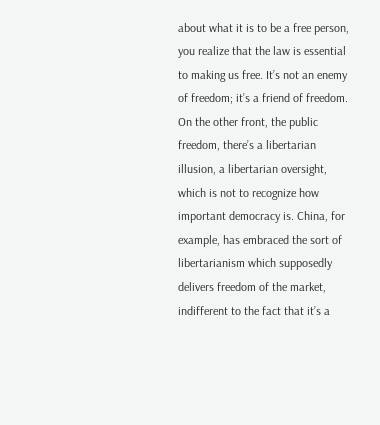about what it is to be a free person, you realize that the law is essential to making us free. It’s not an enemy of freedom; it’s a friend of freedom. On the other front, the public freedom, there’s a libertarian illusion, a libertarian oversight, which is not to recognize how important democracy is. China, for example, has embraced the sort of libertarianism which supposedly delivers freedom of the market, indifferent to the fact that it’s a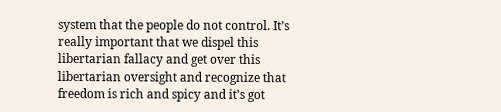system that the people do not control. It’s really important that we dispel this libertarian fallacy and get over this libertarian oversight and recognize that freedom is rich and spicy and it’s got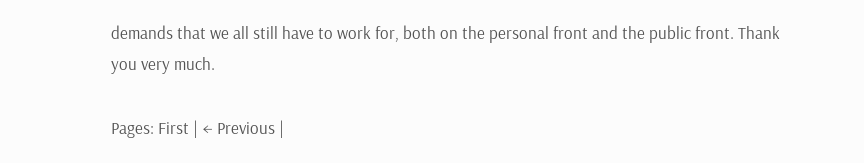demands that we all still have to work for, both on the personal front and the public front. Thank you very much.

Pages: First | ← Previous |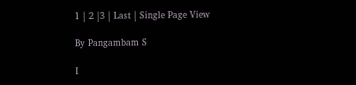1 | 2 |3 | Last | Single Page View

By Pangambam S

I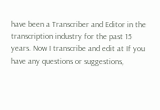have been a Transcriber and Editor in the transcription industry for the past 15 years. Now I transcribe and edit at If you have any questions or suggestions,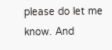please do let me know. And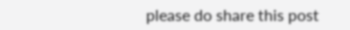please do share this post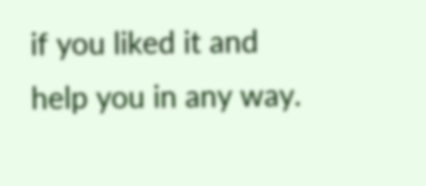if you liked it and help you in any way.